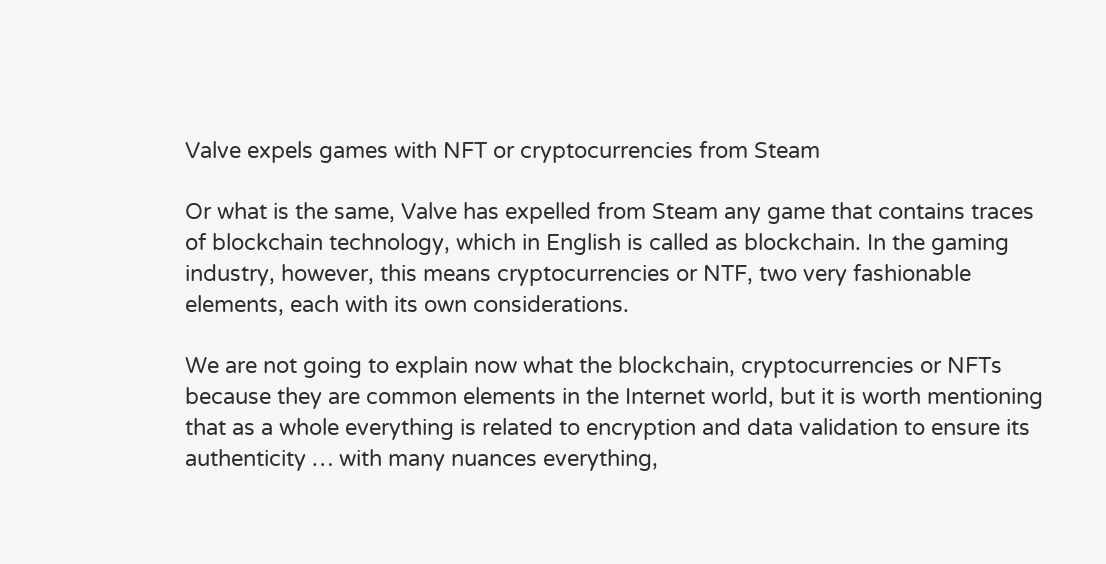Valve expels games with NFT or cryptocurrencies from Steam

Or what is the same, Valve has expelled from Steam any game that contains traces of blockchain technology, which in English is called as blockchain. In the gaming industry, however, this means cryptocurrencies or NTF, two very fashionable elements, each with its own considerations.

We are not going to explain now what the blockchain, cryptocurrencies or NFTs because they are common elements in the Internet world, but it is worth mentioning that as a whole everything is related to encryption and data validation to ensure its authenticity … with many nuances everything,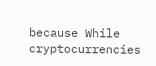because While cryptocurrencies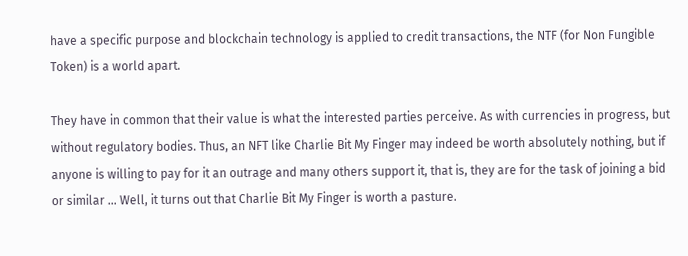have a specific purpose and blockchain technology is applied to credit transactions, the NTF (for Non Fungible Token) is a world apart.

They have in common that their value is what the interested parties perceive. As with currencies in progress, but without regulatory bodies. Thus, an NFT like Charlie Bit My Finger may indeed be worth absolutely nothing, but if anyone is willing to pay for it an outrage and many others support it, that is, they are for the task of joining a bid or similar … Well, it turns out that Charlie Bit My Finger is worth a pasture.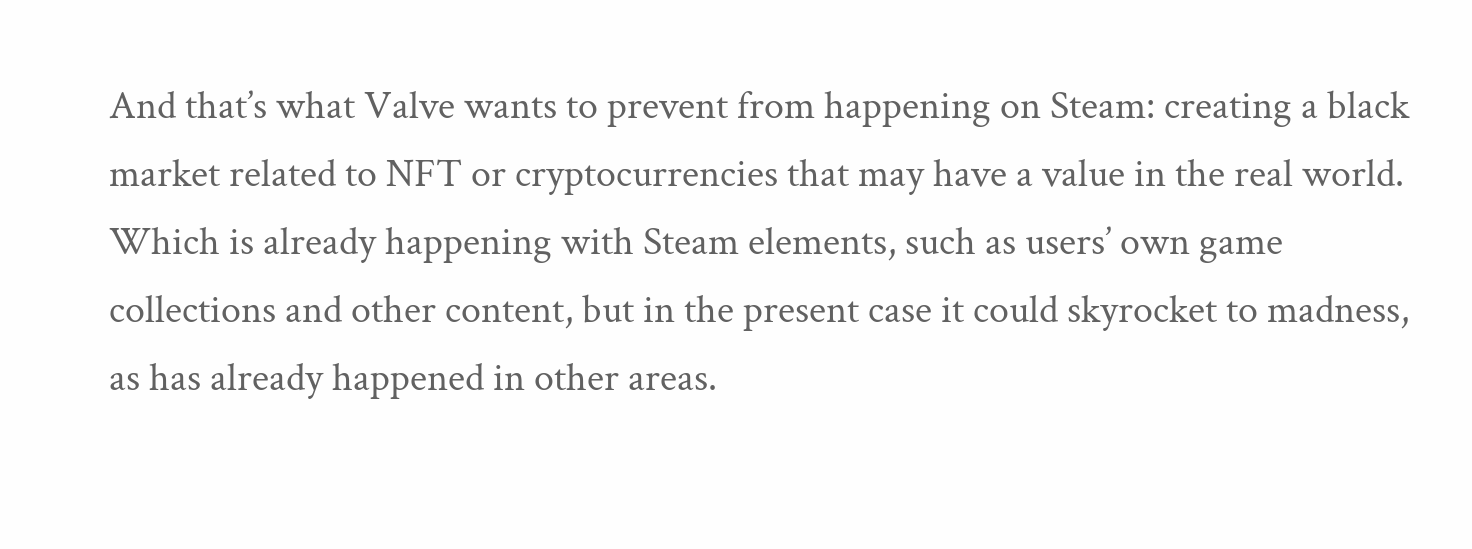And that’s what Valve wants to prevent from happening on Steam: creating a black market related to NFT or cryptocurrencies that may have a value in the real world. Which is already happening with Steam elements, such as users’ own game collections and other content, but in the present case it could skyrocket to madness, as has already happened in other areas.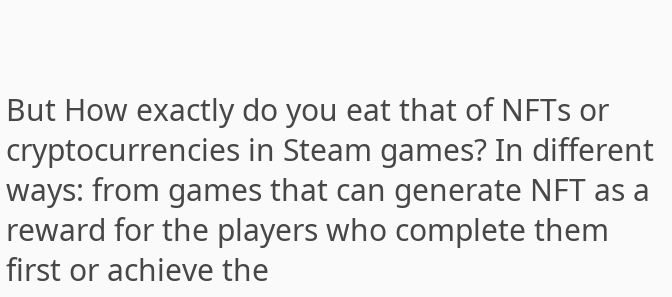But How exactly do you eat that of NFTs or cryptocurrencies in Steam games? In different ways: from games that can generate NFT as a reward for the players who complete them first or achieve the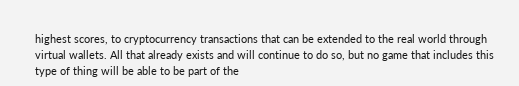highest scores, to cryptocurrency transactions that can be extended to the real world through virtual wallets. All that already exists and will continue to do so, but no game that includes this type of thing will be able to be part of the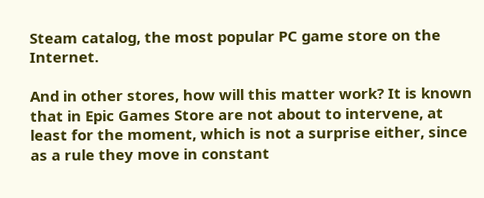Steam catalog, the most popular PC game store on the Internet.

And in other stores, how will this matter work? It is known that in Epic Games Store are not about to intervene, at least for the moment, which is not a surprise either, since as a rule they move in constant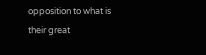opposition to what is their great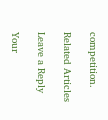competition.

Related Articles

Leave a Reply

Your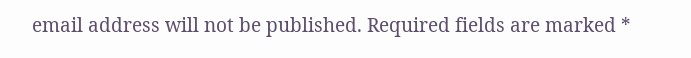email address will not be published. Required fields are marked *